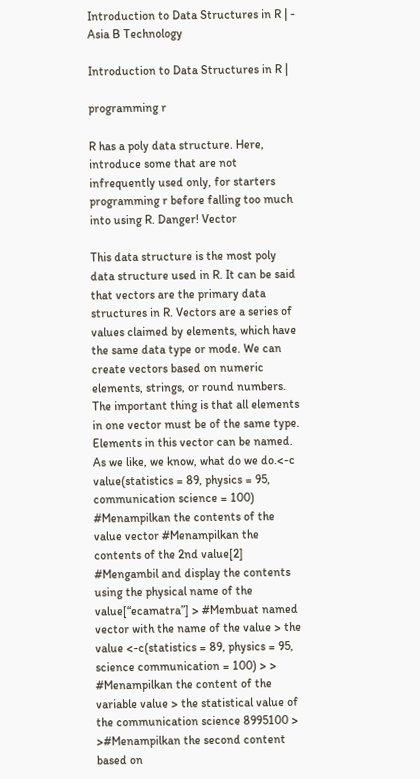Introduction to Data Structures in R | - Asia B Technology

Introduction to Data Structures in R |

programming r

R has a poly data structure. Here, introduce some that are not infrequently used only, for starters programming r before falling too much into using R. Danger! Vector

This data structure is the most poly data structure used in R. It can be said that vectors are the primary data structures in R. Vectors are a series of values claimed by elements, which have the same data type or mode. We can create vectors based on numeric elements, strings, or round numbers. The important thing is that all elements in one vector must be of the same type. Elements in this vector can be named. As we like, we know, what do we do.<-c value(statistics = 89, physics = 95, communication science = 100) #Menampilkan the contents of the value vector #Menampilkan the contents of the 2nd value[2] #Mengambil and display the contents using the physical name of the value[“ecamatra”] > #Membuat named vector with the name of the value > the value <-c(statistics = 89, physics = 95, science communication = 100) > > #Menampilkan the content of the variable value > the statistical value of the communication science 8995100 > >#Menampilkan the second content based on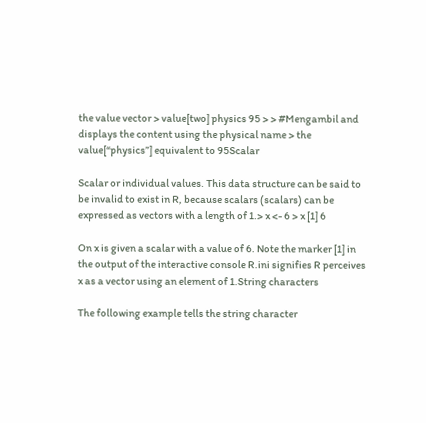the value vector > value[two] physics 95 > > #Mengambil and displays the content using the physical name > the value[“physics”] equivalent to 95Scalar

Scalar or individual values. This data structure can be said to be invalid to exist in R, because scalars (scalars) can be expressed as vectors with a length of 1.> x <- 6 > x [1] 6

On x is given a scalar with a value of 6. Note the marker [1] in the output of the interactive console R.ini signifies R perceives x as a vector using an element of 1.String characters

The following example tells the string character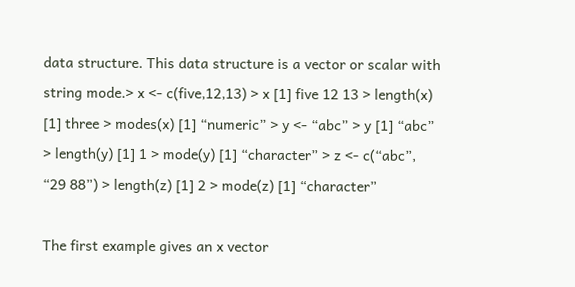data structure. This data structure is a vector or scalar with string mode.> x <- c(five,12,13) > x [1] five 12 13 > length(x) [1] three > modes(x) [1] “numeric” > y <- “abc” > y [1] “abc” > length(y) [1] 1 > mode(y) [1] “character” > z <- c(“abc”, “29 88”) > length(z) [1] 2 > mode(z) [1] “character”

The first example gives an x vector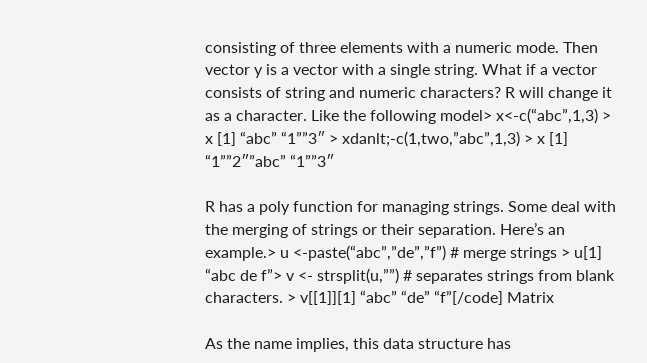consisting of three elements with a numeric mode. Then vector y is a vector with a single string. What if a vector consists of string and numeric characters? R will change it as a character. Like the following model> x<-c(“abc”,1,3) > x [1] “abc” “1””3″ > xdanlt;-c(1,two,”abc”,1,3) > x [1] “1””2″”abc” “1””3″

R has a poly function for managing strings. Some deal with the merging of strings or their separation. Here’s an example.> u <-paste(“abc”,”de”,”f”) # merge strings > u[1] “abc de f”> v <- strsplit(u,””) # separates strings from blank characters. > v[[1]][1] “abc” “de” “f”[/code] Matrix

As the name implies, this data structure has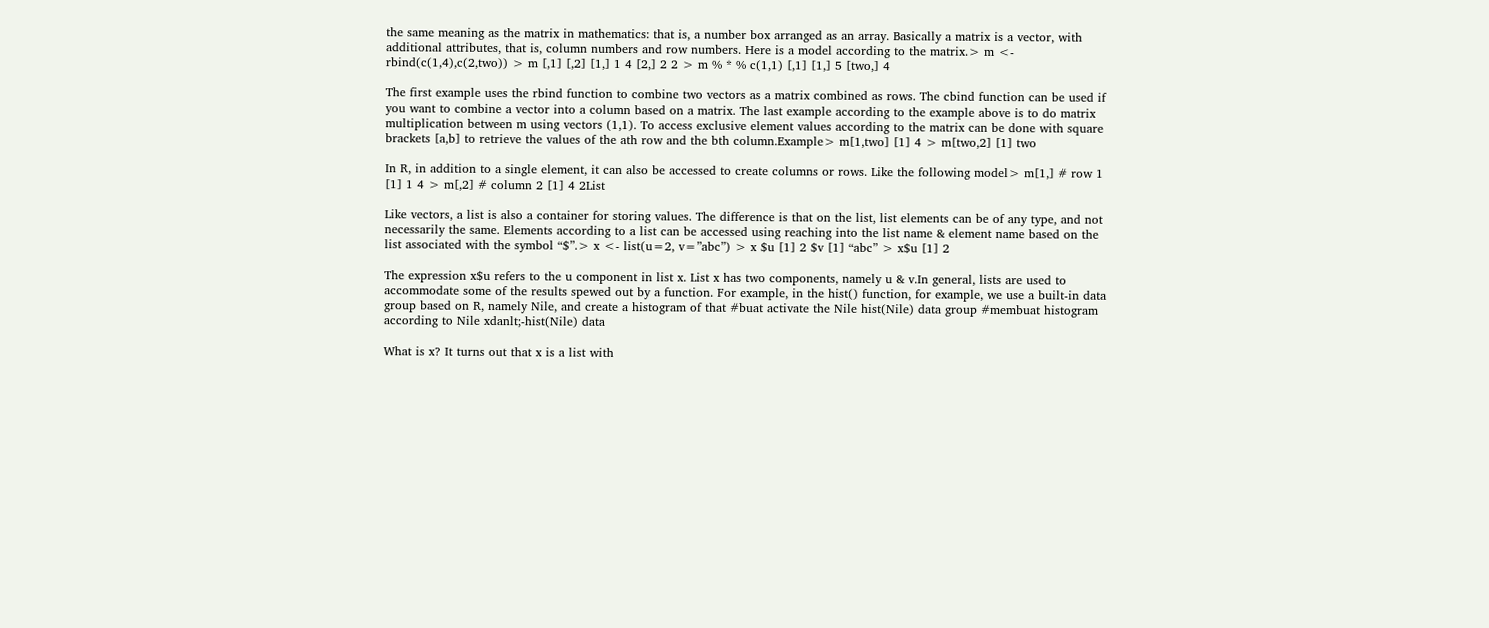the same meaning as the matrix in mathematics: that is, a number box arranged as an array. Basically a matrix is a vector, with additional attributes, that is, column numbers and row numbers. Here is a model according to the matrix.> m <- rbind(c(1,4),c(2,two)) > m [,1] [,2] [1,] 1 4 [2,] 2 2 > m % * % c(1,1) [,1] [1,] 5 [two,] 4

The first example uses the rbind function to combine two vectors as a matrix combined as rows. The cbind function can be used if you want to combine a vector into a column based on a matrix. The last example according to the example above is to do matrix multiplication between m using vectors (1,1). To access exclusive element values according to the matrix can be done with square brackets [a,b] to retrieve the values of the ath row and the bth column.Example> m[1,two] [1] 4 > m[two,2] [1] two

In R, in addition to a single element, it can also be accessed to create columns or rows. Like the following model> m[1,] # row 1 [1] 1 4 > m[,2] # column 2 [1] 4 2List

Like vectors, a list is also a container for storing values. The difference is that on the list, list elements can be of any type, and not necessarily the same. Elements according to a list can be accessed using reaching into the list name & element name based on the list associated with the symbol “$”.> x <- list(u=2, v=”abc”) > x $u [1] 2 $v [1] “abc” > x$u [1] 2

The expression x$u refers to the u component in list x. List x has two components, namely u & v.In general, lists are used to accommodate some of the results spewed out by a function. For example, in the hist() function, for example, we use a built-in data group based on R, namely Nile, and create a histogram of that #buat activate the Nile hist(Nile) data group #membuat histogram according to Nile xdanlt;-hist(Nile) data

What is x? It turns out that x is a list with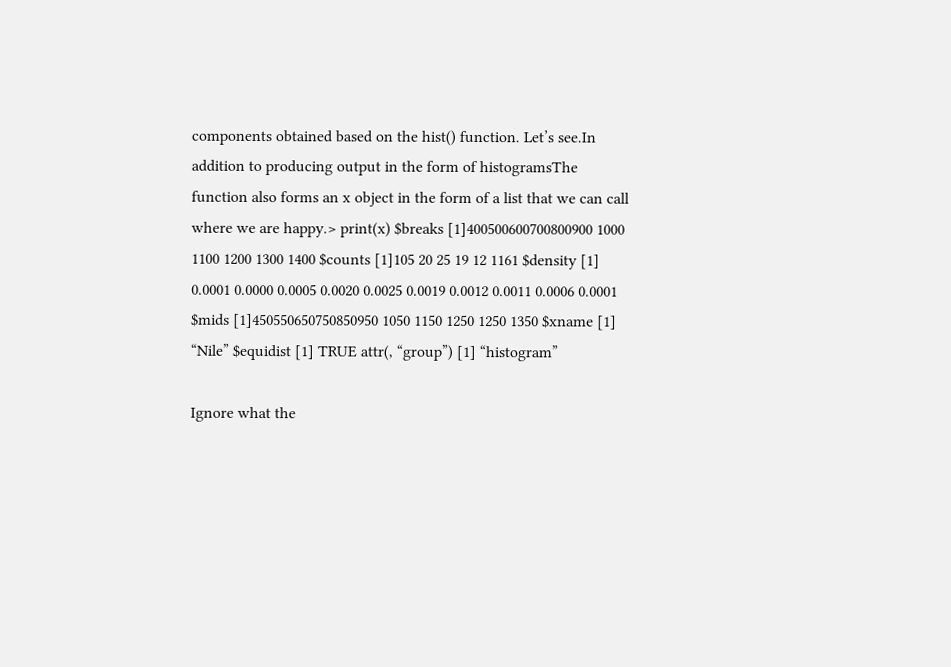components obtained based on the hist() function. Let’s see.In addition to producing output in the form of histogramsThe function also forms an x object in the form of a list that we can call where we are happy.> print(x) $breaks [1]400500600700800900 1000 1100 1200 1300 1400 $counts [1]105 20 25 19 12 1161 $density [1] 0.0001 0.0000 0.0005 0.0020 0.0025 0.0019 0.0012 0.0011 0.0006 0.0001 $mids [1]450550650750850950 1050 1150 1250 1250 1350 $xname [1] “Nile” $equidist [1] TRUE attr(, “group”) [1] “histogram”

Ignore what the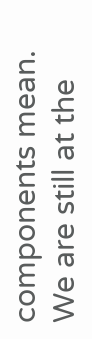components mean. We are still at the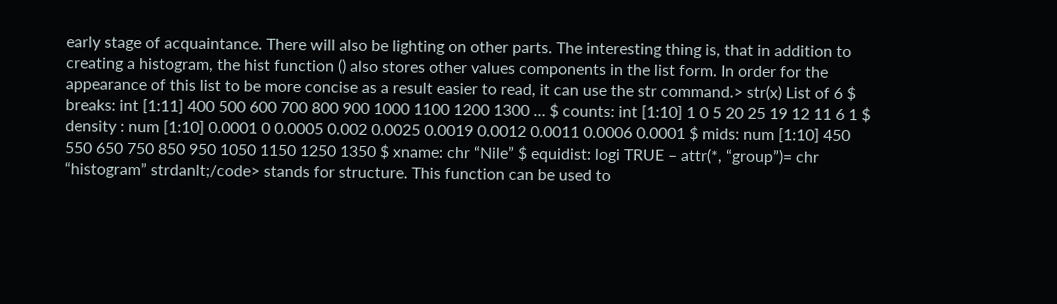early stage of acquaintance. There will also be lighting on other parts. The interesting thing is, that in addition to creating a histogram, the hist function () also stores other values components in the list form. In order for the appearance of this list to be more concise as a result easier to read, it can use the str command.> str(x) List of 6 $ breaks: int [1:11] 400 500 600 700 800 900 1000 1100 1200 1300 … $ counts: int [1:10] 1 0 5 20 25 19 12 11 6 1 $ density : num [1:10] 0.0001 0 0.0005 0.002 0.0025 0.0019 0.0012 0.0011 0.0006 0.0001 $ mids: num [1:10] 450 550 650 750 850 950 1050 1150 1250 1350 $ xname: chr “Nile” $ equidist: logi TRUE – attr(*, “group”)= chr “histogram” strdanlt;/code> stands for structure. This function can be used to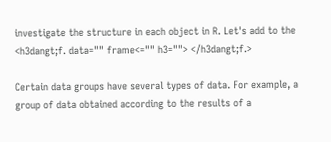investigate the structure in each object in R. Let's add to the <h3dangt;f. data="" frame<="" h3=""> </h3dangt;f.>

Certain data groups have several types of data. For example, a group of data obtained according to the results of a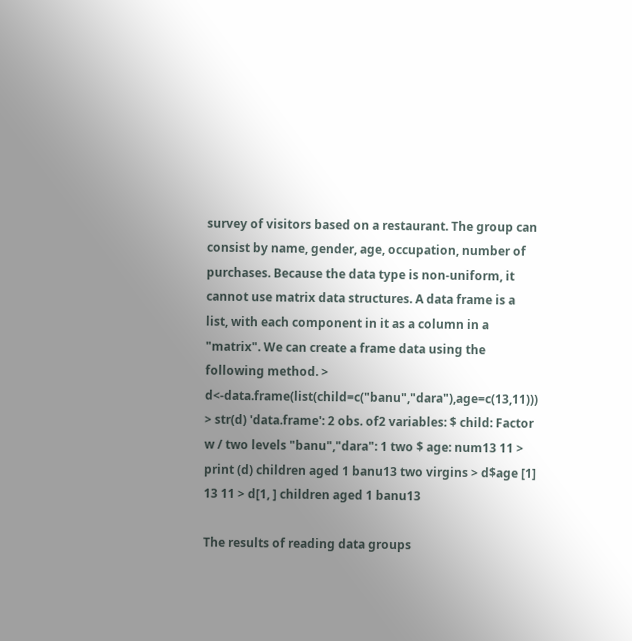survey of visitors based on a restaurant. The group can consist by name, gender, age, occupation, number of purchases. Because the data type is non-uniform, it cannot use matrix data structures. A data frame is a list, with each component in it as a column in a "matrix". We can create a frame data using the following method. > d<-data.frame(list(child=c("banu","dara"),age=c(13,11))) > str(d) 'data.frame': 2 obs. of2 variables: $ child: Factor w / two levels "banu","dara": 1 two $ age: num13 11 > print (d) children aged 1 banu13 two virgins > d$age [1] 13 11 > d[1, ] children aged 1 banu13

The results of reading data groups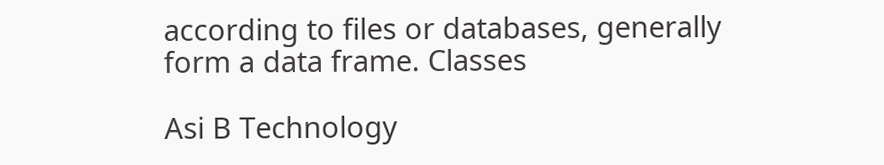according to files or databases, generally form a data frame. Classes

Asi B Technology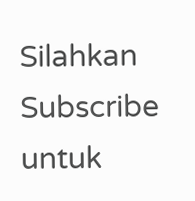Silahkan Subscribe untuk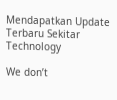Mendapatkan Update Terbaru Sekitar Technology

We don’t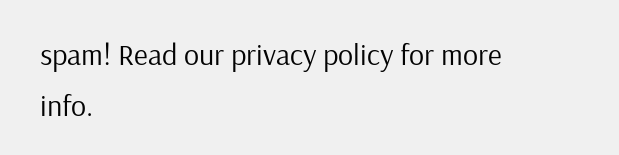spam! Read our privacy policy for more info.